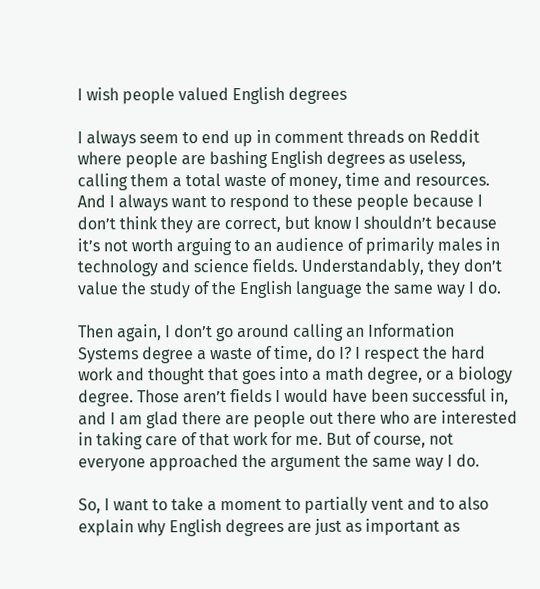I wish people valued English degrees

I always seem to end up in comment threads on Reddit where people are bashing English degrees as useless, calling them a total waste of money, time and resources. And I always want to respond to these people because I don’t think they are correct, but know I shouldn’t because it’s not worth arguing to an audience of primarily males in technology and science fields. Understandably, they don’t value the study of the English language the same way I do.

Then again, I don’t go around calling an Information Systems degree a waste of time, do I? I respect the hard work and thought that goes into a math degree, or a biology degree. Those aren’t fields I would have been successful in, and I am glad there are people out there who are interested in taking care of that work for me. But of course, not everyone approached the argument the same way I do.

So, I want to take a moment to partially vent and to also explain why English degrees are just as important as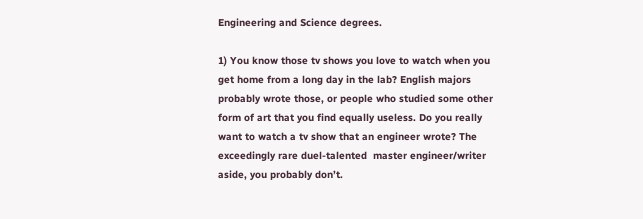Engineering and Science degrees.

1) You know those tv shows you love to watch when you get home from a long day in the lab? English majors probably wrote those, or people who studied some other form of art that you find equally useless. Do you really want to watch a tv show that an engineer wrote? The exceedingly rare duel-talented  master engineer/writer aside, you probably don’t.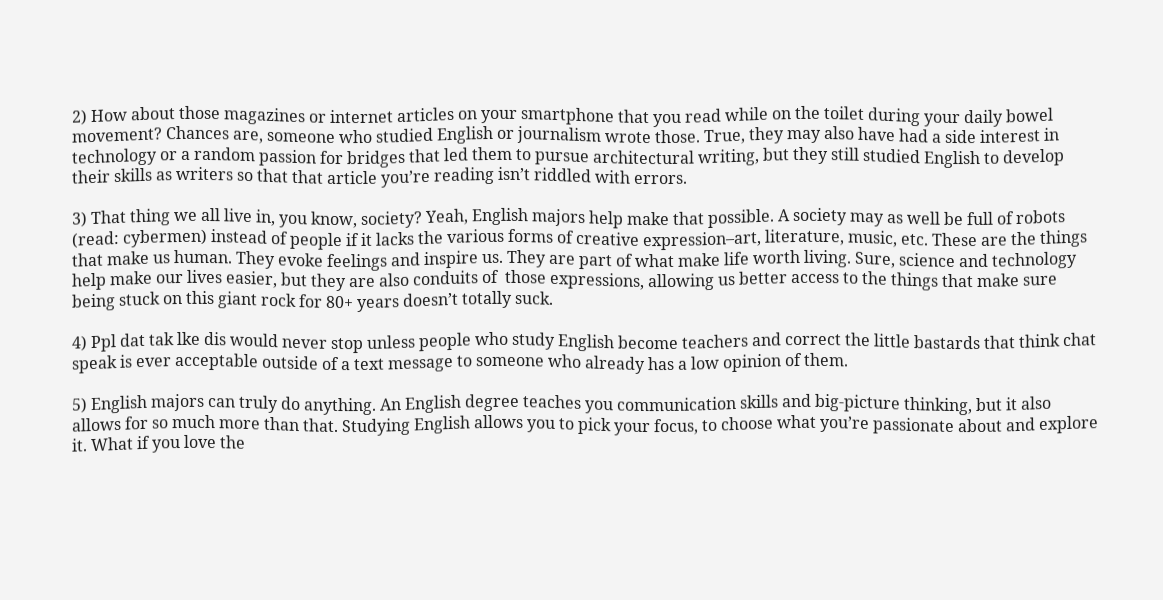2) How about those magazines or internet articles on your smartphone that you read while on the toilet during your daily bowel movement? Chances are, someone who studied English or journalism wrote those. True, they may also have had a side interest in technology or a random passion for bridges that led them to pursue architectural writing, but they still studied English to develop their skills as writers so that that article you’re reading isn’t riddled with errors.

3) That thing we all live in, you know, society? Yeah, English majors help make that possible. A society may as well be full of robots (read: cybermen) instead of people if it lacks the various forms of creative expression–art, literature, music, etc. These are the things that make us human. They evoke feelings and inspire us. They are part of what make life worth living. Sure, science and technology help make our lives easier, but they are also conduits of  those expressions, allowing us better access to the things that make sure being stuck on this giant rock for 80+ years doesn’t totally suck.

4) Ppl dat tak lke dis would never stop unless people who study English become teachers and correct the little bastards that think chat speak is ever acceptable outside of a text message to someone who already has a low opinion of them.

5) English majors can truly do anything. An English degree teaches you communication skills and big-picture thinking, but it also allows for so much more than that. Studying English allows you to pick your focus, to choose what you’re passionate about and explore it. What if you love the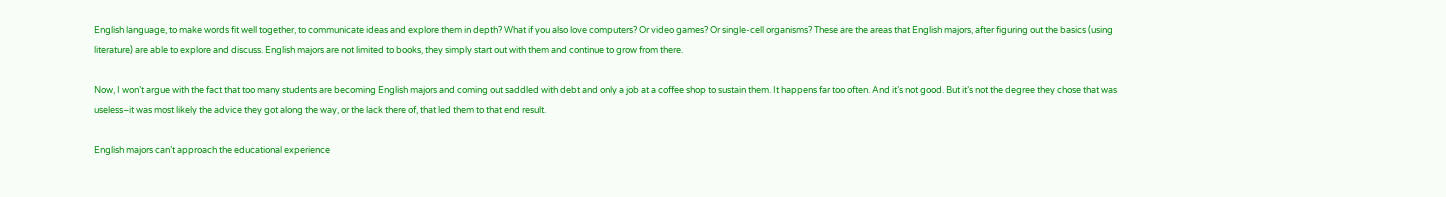English language, to make words fit well together, to communicate ideas and explore them in depth? What if you also love computers? Or video games? Or single-cell organisms? These are the areas that English majors, after figuring out the basics (using literature) are able to explore and discuss. English majors are not limited to books, they simply start out with them and continue to grow from there.

Now, I won’t argue with the fact that too many students are becoming English majors and coming out saddled with debt and only a job at a coffee shop to sustain them. It happens far too often. And it’s not good. But it’s not the degree they chose that was useless–it was most likely the advice they got along the way, or the lack there of, that led them to that end result.

English majors can’t approach the educational experience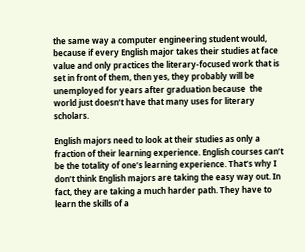the same way a computer engineering student would, because if every English major takes their studies at face value and only practices the literary-focused work that is set in front of them, then yes, they probably will be unemployed for years after graduation because  the world just doesn’t have that many uses for literary scholars.

English majors need to look at their studies as only a fraction of their learning experience. English courses can’t be the totality of one’s learning experience. That’s why I don’t think English majors are taking the easy way out. In fact, they are taking a much harder path. They have to learn the skills of a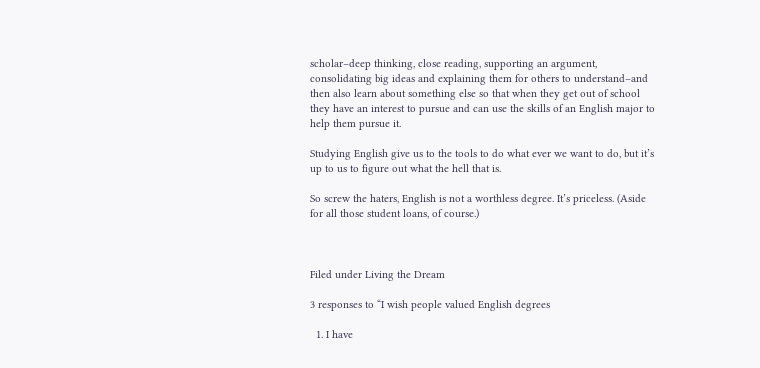scholar–deep thinking, close reading, supporting an argument, consolidating big ideas and explaining them for others to understand–and then also learn about something else so that when they get out of school they have an interest to pursue and can use the skills of an English major to help them pursue it.

Studying English give us to the tools to do what ever we want to do, but it’s up to us to figure out what the hell that is.

So screw the haters, English is not a worthless degree. It’s priceless. (Aside for all those student loans, of course.)



Filed under Living the Dream

3 responses to “I wish people valued English degrees

  1. I have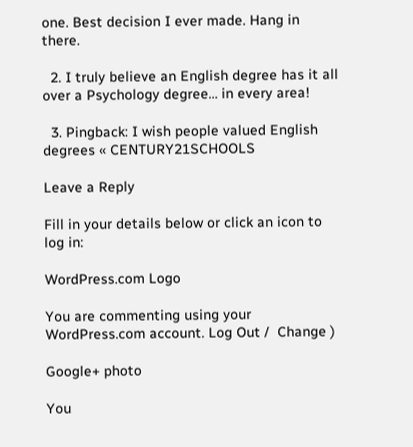one. Best decision I ever made. Hang in there.

  2. I truly believe an English degree has it all over a Psychology degree… in every area!

  3. Pingback: I wish people valued English degrees « CENTURY21SCHOOLS

Leave a Reply

Fill in your details below or click an icon to log in:

WordPress.com Logo

You are commenting using your WordPress.com account. Log Out /  Change )

Google+ photo

You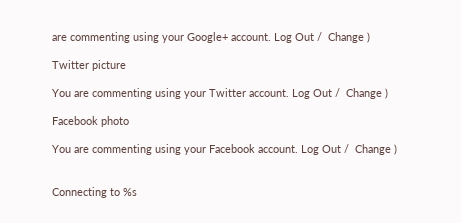are commenting using your Google+ account. Log Out /  Change )

Twitter picture

You are commenting using your Twitter account. Log Out /  Change )

Facebook photo

You are commenting using your Facebook account. Log Out /  Change )


Connecting to %s